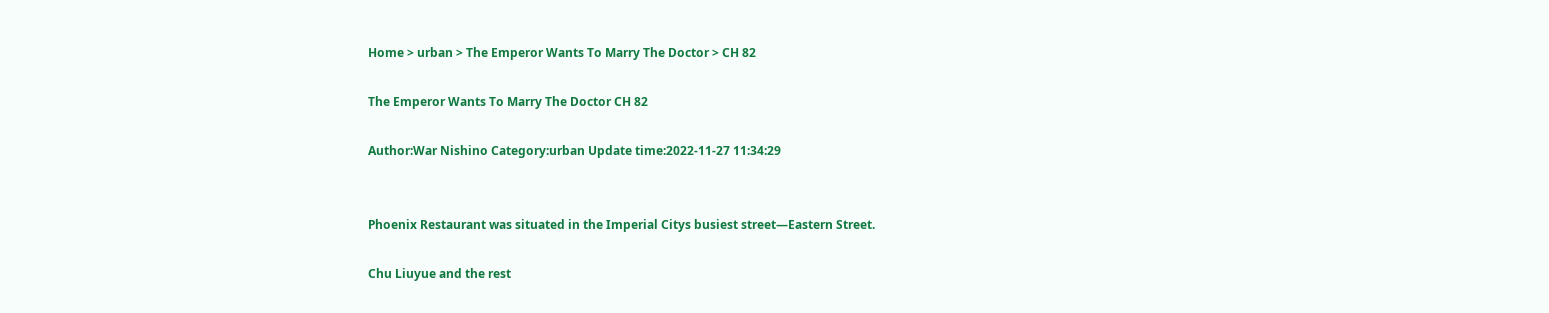Home > urban > The Emperor Wants To Marry The Doctor > CH 82

The Emperor Wants To Marry The Doctor CH 82

Author:War Nishino Category:urban Update time:2022-11-27 11:34:29


Phoenix Restaurant was situated in the Imperial Citys busiest street—Eastern Street.

Chu Liuyue and the rest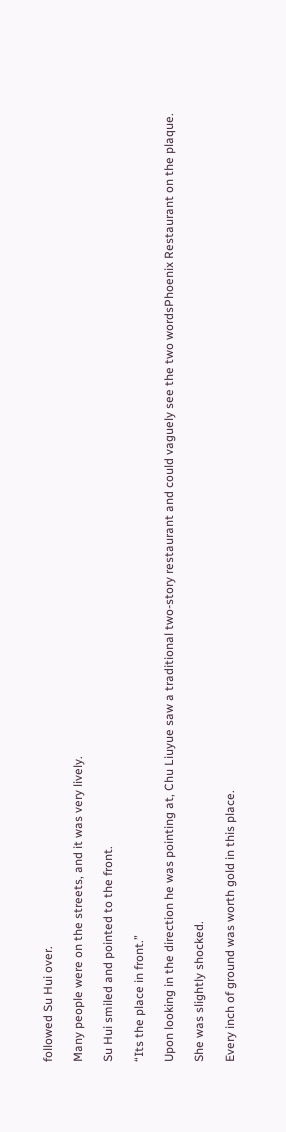followed Su Hui over.

Many people were on the streets, and it was very lively.

Su Hui smiled and pointed to the front.

“Its the place in front.”

Upon looking in the direction he was pointing at, Chu Liuyue saw a traditional two-story restaurant and could vaguely see the two wordsPhoenix Restaurant on the plaque.

She was slightly shocked.

Every inch of ground was worth gold in this place.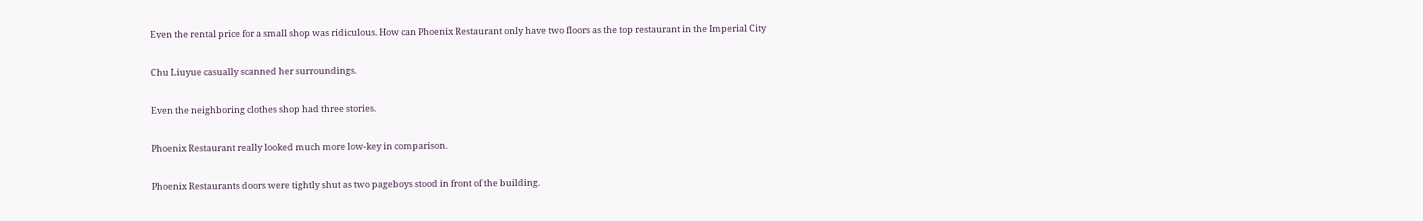Even the rental price for a small shop was ridiculous. How can Phoenix Restaurant only have two floors as the top restaurant in the Imperial City

Chu Liuyue casually scanned her surroundings.

Even the neighboring clothes shop had three stories.

Phoenix Restaurant really looked much more low-key in comparison.

Phoenix Restaurants doors were tightly shut as two pageboys stood in front of the building.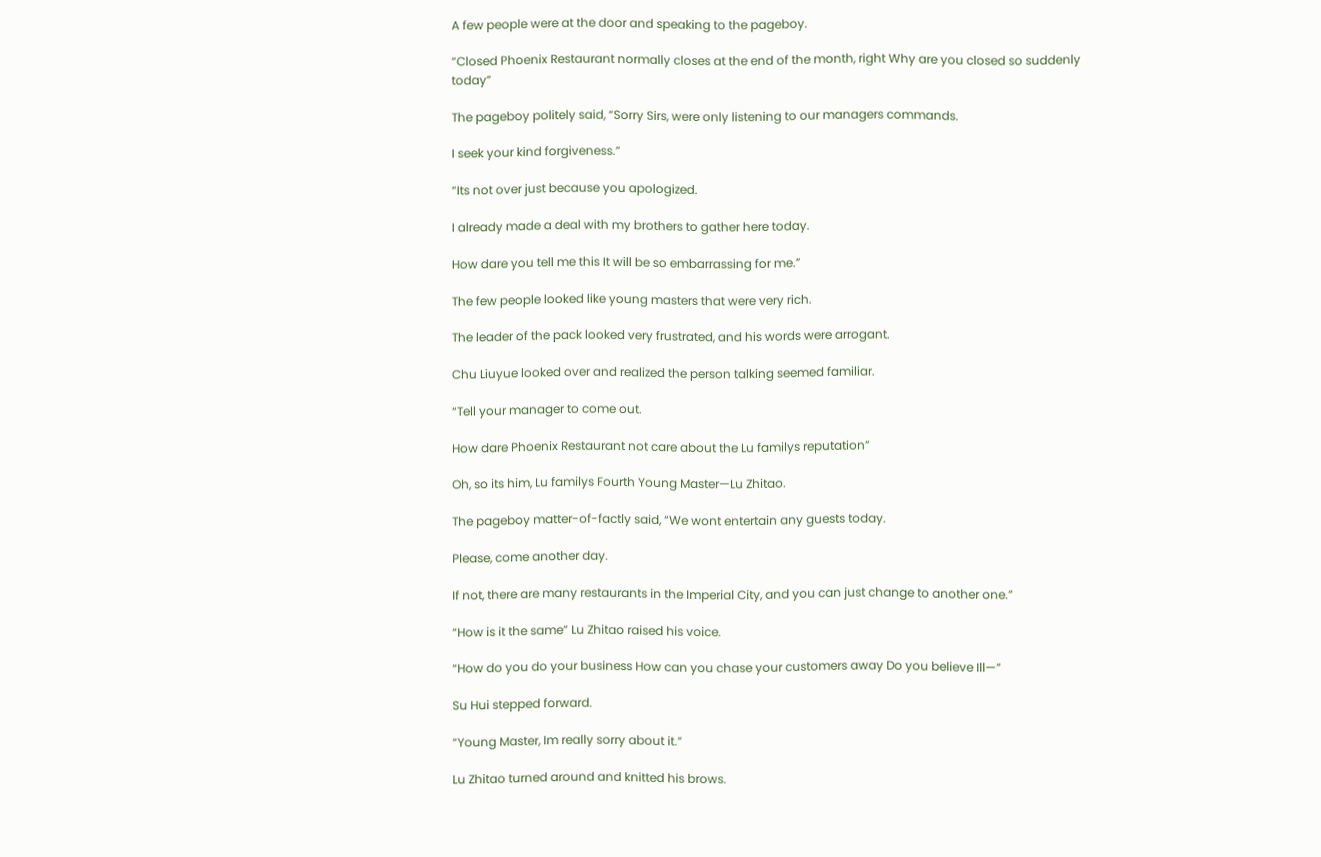A few people were at the door and speaking to the pageboy.

“Closed Phoenix Restaurant normally closes at the end of the month, right Why are you closed so suddenly today”

The pageboy politely said, “Sorry Sirs, were only listening to our managers commands.

I seek your kind forgiveness.”

“Its not over just because you apologized.

I already made a deal with my brothers to gather here today.

How dare you tell me this It will be so embarrassing for me.”

The few people looked like young masters that were very rich.

The leader of the pack looked very frustrated, and his words were arrogant.

Chu Liuyue looked over and realized the person talking seemed familiar.

“Tell your manager to come out.

How dare Phoenix Restaurant not care about the Lu familys reputation”

Oh, so its him, Lu familys Fourth Young Master—Lu Zhitao.

The pageboy matter-of-factly said, “We wont entertain any guests today.

Please, come another day.

If not, there are many restaurants in the Imperial City, and you can just change to another one.”

“How is it the same” Lu Zhitao raised his voice.

“How do you do your business How can you chase your customers away Do you believe Ill—”

Su Hui stepped forward.

“Young Master, Im really sorry about it.”

Lu Zhitao turned around and knitted his brows.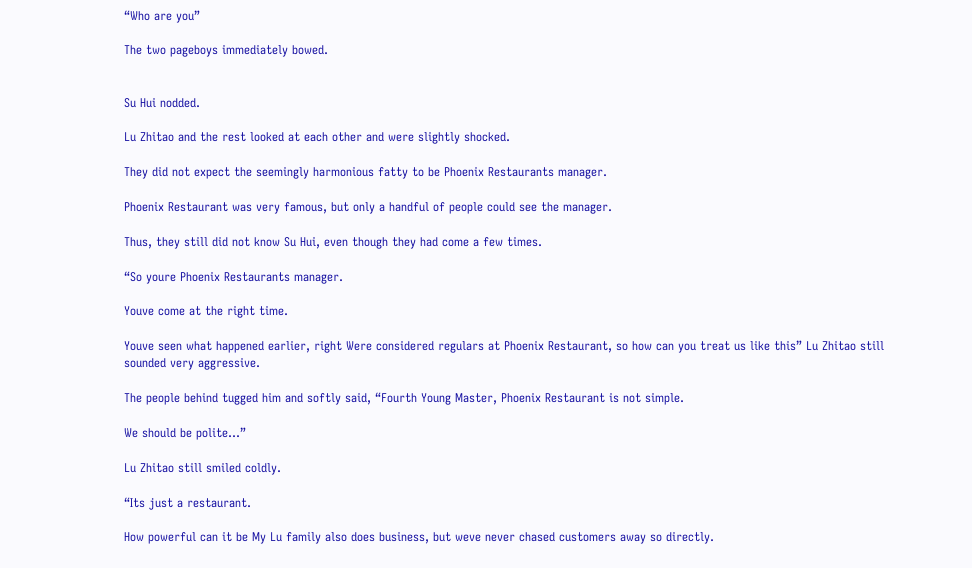“Who are you”

The two pageboys immediately bowed.


Su Hui nodded.

Lu Zhitao and the rest looked at each other and were slightly shocked.

They did not expect the seemingly harmonious fatty to be Phoenix Restaurants manager.

Phoenix Restaurant was very famous, but only a handful of people could see the manager.

Thus, they still did not know Su Hui, even though they had come a few times.

“So youre Phoenix Restaurants manager.

Youve come at the right time.

Youve seen what happened earlier, right Were considered regulars at Phoenix Restaurant, so how can you treat us like this” Lu Zhitao still sounded very aggressive.

The people behind tugged him and softly said, “Fourth Young Master, Phoenix Restaurant is not simple.

We should be polite…”

Lu Zhitao still smiled coldly.

“Its just a restaurant.

How powerful can it be My Lu family also does business, but weve never chased customers away so directly.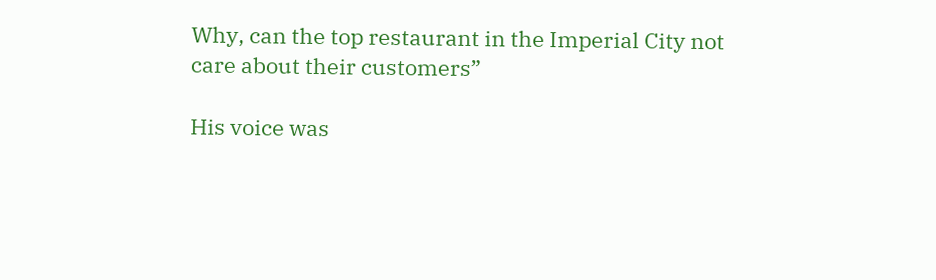Why, can the top restaurant in the Imperial City not care about their customers”

His voice was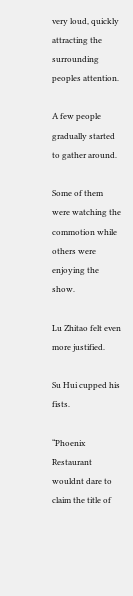very loud, quickly attracting the surrounding peoples attention.

A few people gradually started to gather around.

Some of them were watching the commotion while others were enjoying the show.

Lu Zhitao felt even more justified.

Su Hui cupped his fists.

“Phoenix Restaurant wouldnt dare to claim the title of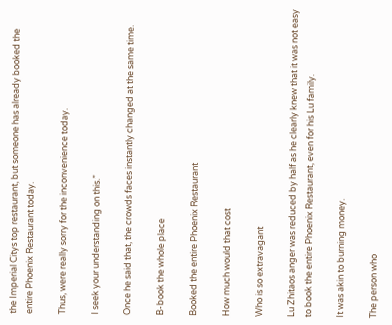the Imperial Citys top restaurant, but someone has already booked the entire Phoenix Restaurant today.

Thus, were really sorry for the inconvenience today.

I seek your understanding on this.”

Once he said that, the crowds faces instantly changed at the same time.

B-book the whole place

Booked the entire Phoenix Restaurant

How much would that cost

Who is so extravagant

Lu Zhitaos anger was reduced by half as he clearly knew that it was not easy to book the entire Phoenix Restaurant, even for his Lu family.

It was akin to burning money.

The person who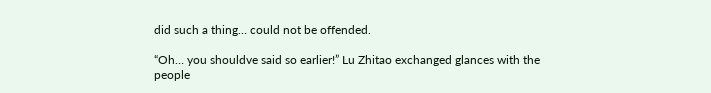did such a thing… could not be offended.

“Oh… you shouldve said so earlier!” Lu Zhitao exchanged glances with the people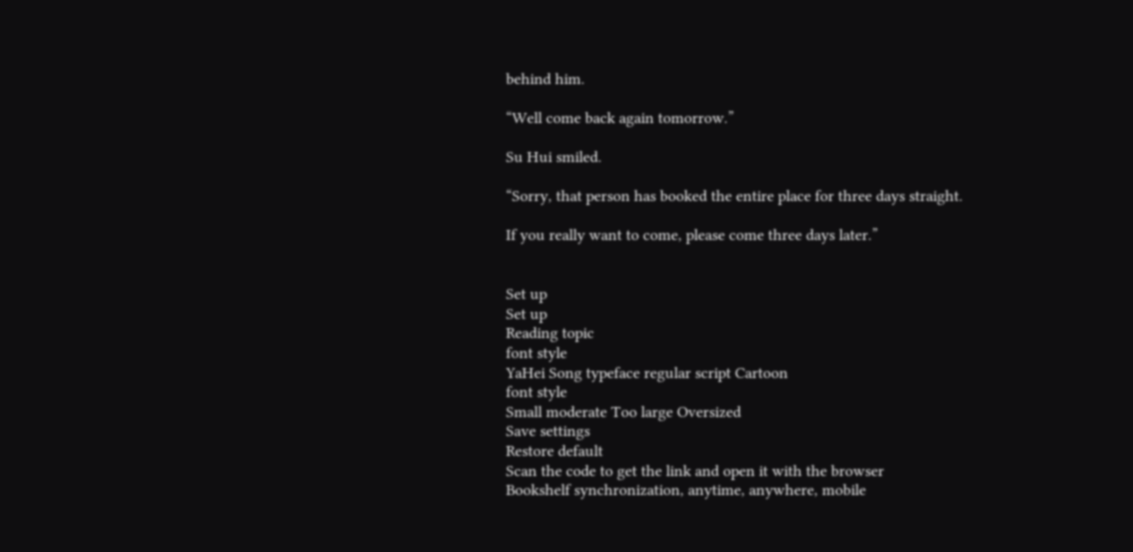behind him.

“Well come back again tomorrow.”

Su Hui smiled.

“Sorry, that person has booked the entire place for three days straight.

If you really want to come, please come three days later.”


Set up
Set up
Reading topic
font style
YaHei Song typeface regular script Cartoon
font style
Small moderate Too large Oversized
Save settings
Restore default
Scan the code to get the link and open it with the browser
Bookshelf synchronization, anytime, anywhere, mobile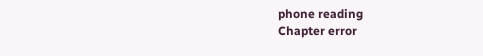phone reading
Chapter error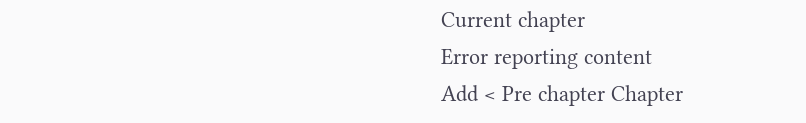Current chapter
Error reporting content
Add < Pre chapter Chapter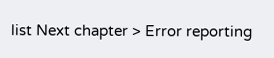list Next chapter > Error reporting